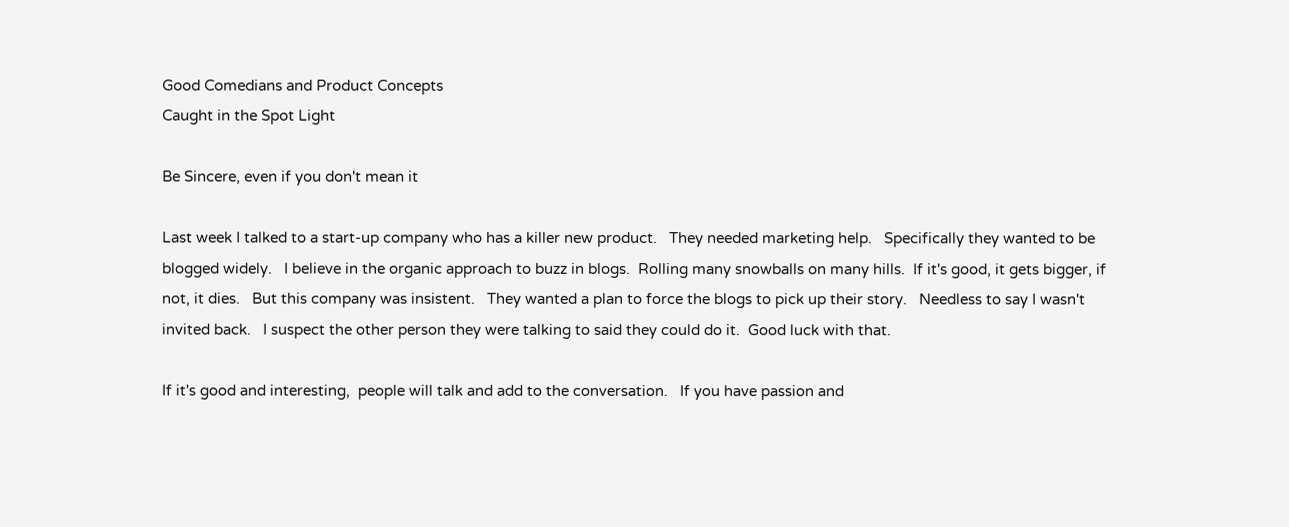Good Comedians and Product Concepts
Caught in the Spot Light

Be Sincere, even if you don't mean it

Last week I talked to a start-up company who has a killer new product.   They needed marketing help.   Specifically they wanted to be blogged widely.   I believe in the organic approach to buzz in blogs.  Rolling many snowballs on many hills.  If it's good, it gets bigger, if not, it dies.   But this company was insistent.   They wanted a plan to force the blogs to pick up their story.   Needless to say I wasn't invited back.   I suspect the other person they were talking to said they could do it.  Good luck with that.

If it's good and interesting,  people will talk and add to the conversation.   If you have passion and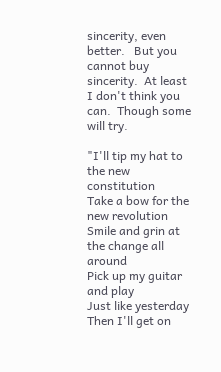sincerity, even better.   But you cannot buy sincerity.  At least I don't think you can.  Though some will try.

"I'll tip my hat to the new constitution
Take a bow for the new revolution
Smile and grin at the change all around
Pick up my guitar and play
Just like yesterday
Then I'll get on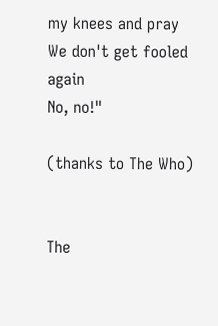my knees and pray
We don't get fooled again
No, no!"

(thanks to The Who)


The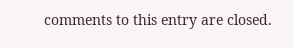comments to this entry are closed.